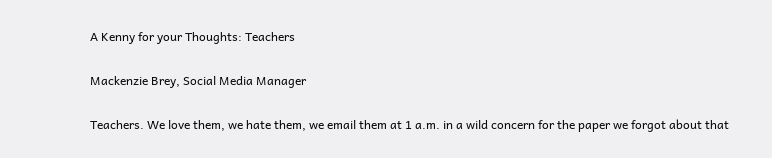A Kenny for your Thoughts: Teachers

Mackenzie Brey, Social Media Manager

Teachers. We love them, we hate them, we email them at 1 a.m. in a wild concern for the paper we forgot about that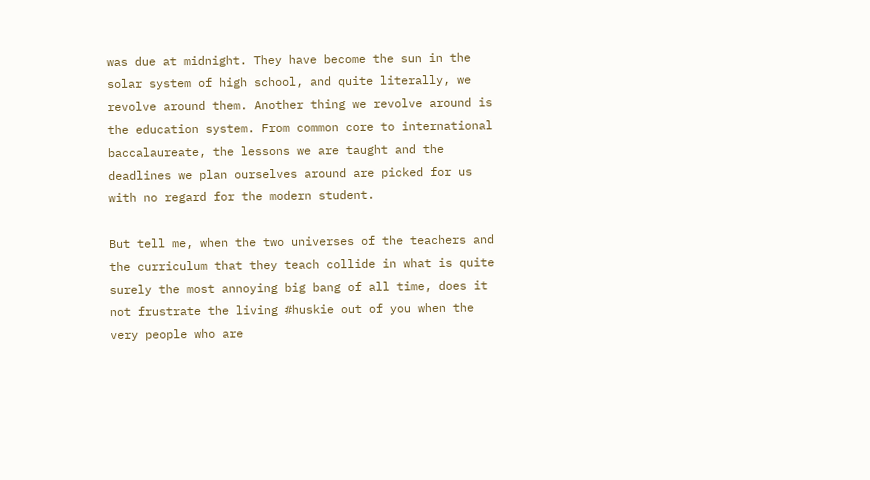was due at midnight. They have become the sun in the solar system of high school, and quite literally, we revolve around them. Another thing we revolve around is the education system. From common core to international baccalaureate, the lessons we are taught and the deadlines we plan ourselves around are picked for us with no regard for the modern student.

But tell me, when the two universes of the teachers and the curriculum that they teach collide in what is quite surely the most annoying big bang of all time, does it not frustrate the living #huskie out of you when the very people who are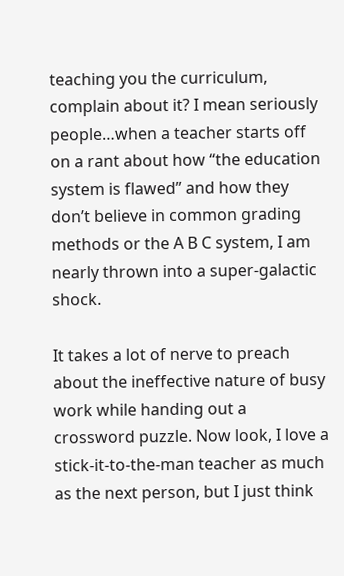teaching you the curriculum, complain about it? I mean seriously people…when a teacher starts off on a rant about how “the education system is flawed” and how they don’t believe in common grading methods or the A B C system, I am nearly thrown into a super-galactic shock.

It takes a lot of nerve to preach about the ineffective nature of busy work while handing out a crossword puzzle. Now look, I love a stick-it-to-the-man teacher as much as the next person, but I just think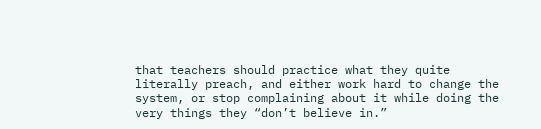that teachers should practice what they quite literally preach, and either work hard to change the system, or stop complaining about it while doing the very things they “don’t believe in.”